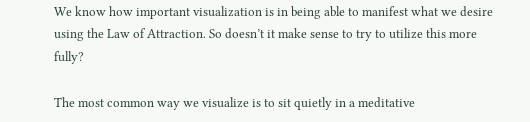We know how important visualization is in being able to manifest what we desire using the Law of Attraction. So doesn’t it make sense to try to utilize this more fully?

The most common way we visualize is to sit quietly in a meditative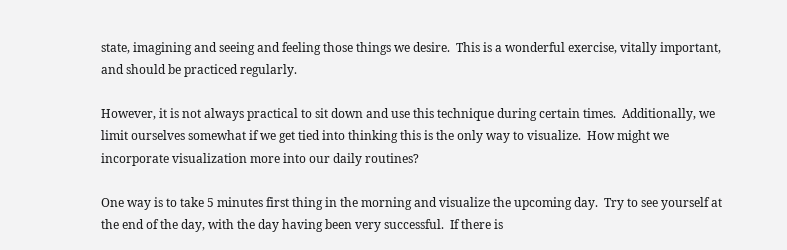state, imagining and seeing and feeling those things we desire.  This is a wonderful exercise, vitally important, and should be practiced regularly.

However, it is not always practical to sit down and use this technique during certain times.  Additionally, we limit ourselves somewhat if we get tied into thinking this is the only way to visualize.  How might we incorporate visualization more into our daily routines?

One way is to take 5 minutes first thing in the morning and visualize the upcoming day.  Try to see yourself at the end of the day, with the day having been very successful.  If there is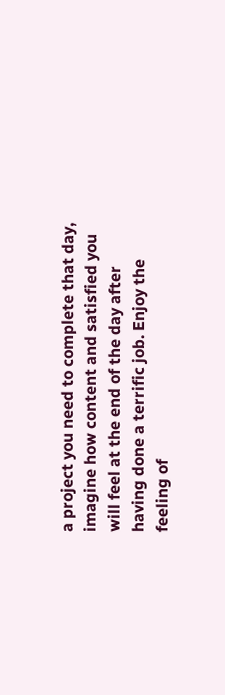a project you need to complete that day, imagine how content and satisfied you will feel at the end of the day after having done a terrific job. Enjoy the feeling of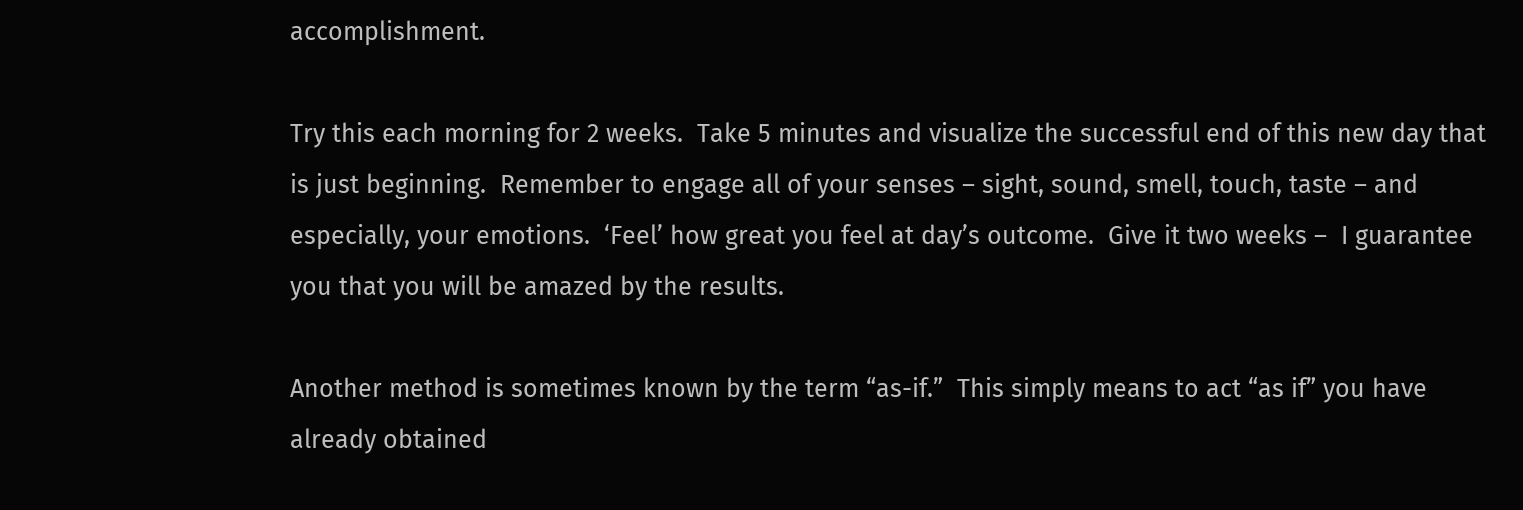accomplishment.

Try this each morning for 2 weeks.  Take 5 minutes and visualize the successful end of this new day that is just beginning.  Remember to engage all of your senses – sight, sound, smell, touch, taste – and especially, your emotions.  ‘Feel’ how great you feel at day’s outcome.  Give it two weeks –  I guarantee you that you will be amazed by the results.

Another method is sometimes known by the term “as-if.”  This simply means to act “as if” you have already obtained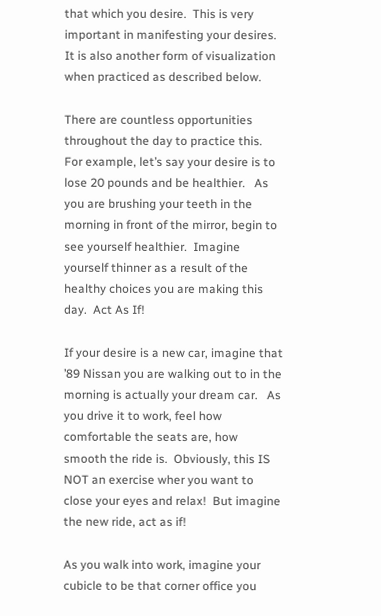that which you desire.  This is very important in manifesting your desires.  It is also another form of visualization when practiced as described below.

There are countless opportunities throughout the day to practice this.  For example, let’s say your desire is to lose 20 pounds and be healthier.   As you are brushing your teeth in the morning in front of the mirror, begin to see yourself healthier.  Imagine yourself thinner as a result of the healthy choices you are making this day.  Act As If!

If your desire is a new car, imagine that ’89 Nissan you are walking out to in the morning is actually your dream car.   As you drive it to work, feel how comfortable the seats are, how smooth the ride is.  Obviously, this IS NOT an exercise wher you want to close your eyes and relax!  But imagine the new ride, act as if!

As you walk into work, imagine your cubicle to be that corner office you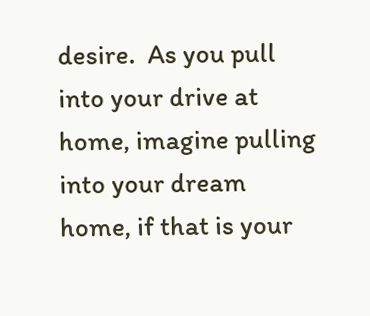desire.  As you pull into your drive at home, imagine pulling into your dream home, if that is your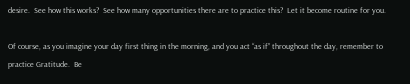desire.  See how this works?  See how many opportunities there are to practice this?  Let it become routine for you.

Of course, as you imagine your day first thing in the morning, and you act “as if” throughout the day, remember to practice Gratitude.  Be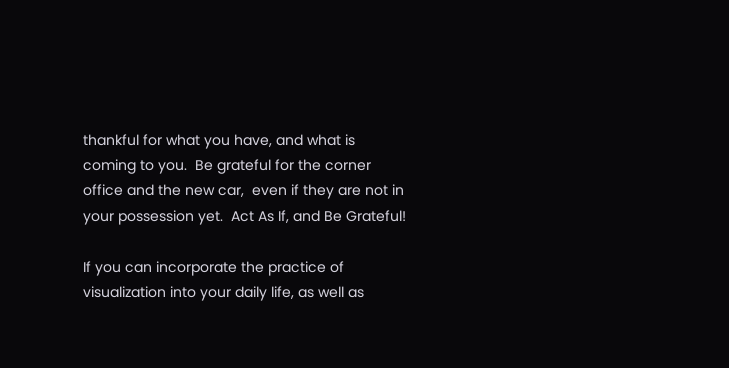thankful for what you have, and what is coming to you.  Be grateful for the corner office and the new car,  even if they are not in your possession yet.  Act As If, and Be Grateful!

If you can incorporate the practice of visualization into your daily life, as well as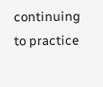continuing to practice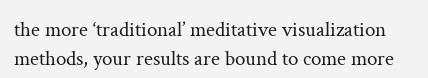the more ‘traditional’ meditative visualization methods, your results are bound to come more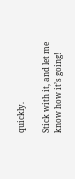quickly.

Stick with it, and let me know how it’s going!